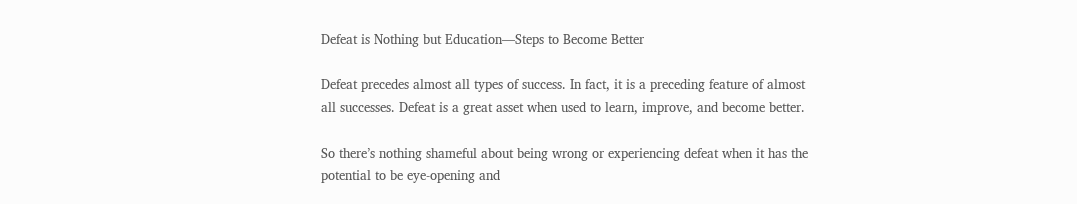Defeat is Nothing but Education—Steps to Become Better

Defeat precedes almost all types of success. In fact, it is a preceding feature of almost all successes. Defeat is a great asset when used to learn, improve, and become better.

So there’s nothing shameful about being wrong or experiencing defeat when it has the potential to be eye-opening and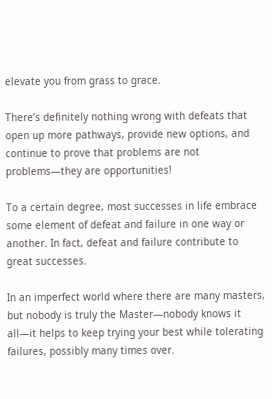elevate you from grass to grace.

There’s definitely nothing wrong with defeats that open up more pathways, provide new options, and continue to prove that problems are not problems—they are opportunities!

To a certain degree, most successes in life embrace some element of defeat and failure in one way or another. In fact, defeat and failure contribute to great successes.

In an imperfect world where there are many masters, but nobody is truly the Master—nobody knows it all—it helps to keep trying your best while tolerating failures, possibly many times over.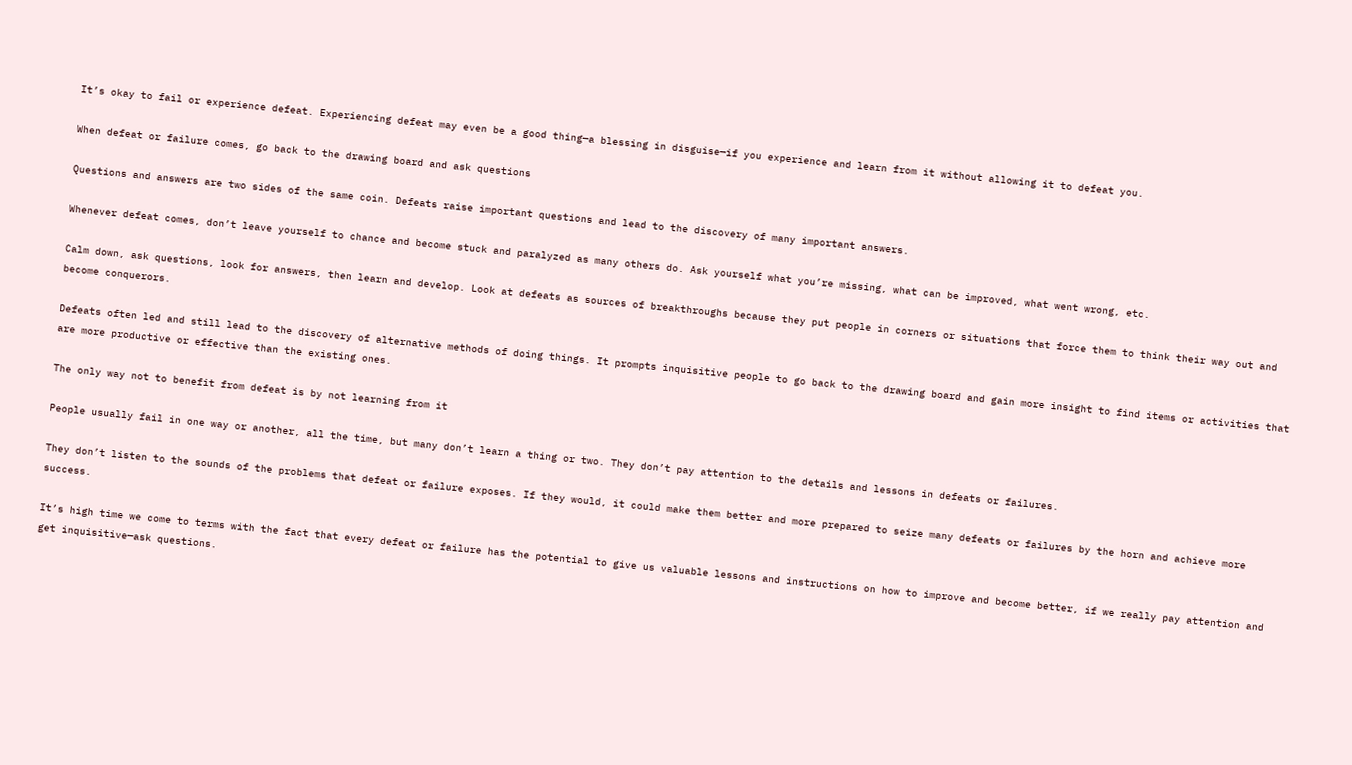It’s okay to fail or experience defeat. Experiencing defeat may even be a good thing—a blessing in disguise—if you experience and learn from it without allowing it to defeat you.

When defeat or failure comes, go back to the drawing board and ask questions

Questions and answers are two sides of the same coin. Defeats raise important questions and lead to the discovery of many important answers.

Whenever defeat comes, don’t leave yourself to chance and become stuck and paralyzed as many others do. Ask yourself what you’re missing, what can be improved, what went wrong, etc.

Calm down, ask questions, look for answers, then learn and develop. Look at defeats as sources of breakthroughs because they put people in corners or situations that force them to think their way out and become conquerors.

Defeats often led and still lead to the discovery of alternative methods of doing things. It prompts inquisitive people to go back to the drawing board and gain more insight to find items or activities that are more productive or effective than the existing ones.

The only way not to benefit from defeat is by not learning from it

People usually fail in one way or another, all the time, but many don’t learn a thing or two. They don’t pay attention to the details and lessons in defeats or failures.

They don’t listen to the sounds of the problems that defeat or failure exposes. If they would, it could make them better and more prepared to seize many defeats or failures by the horn and achieve more success.

It’s high time we come to terms with the fact that every defeat or failure has the potential to give us valuable lessons and instructions on how to improve and become better, if we really pay attention and get inquisitive—ask questions.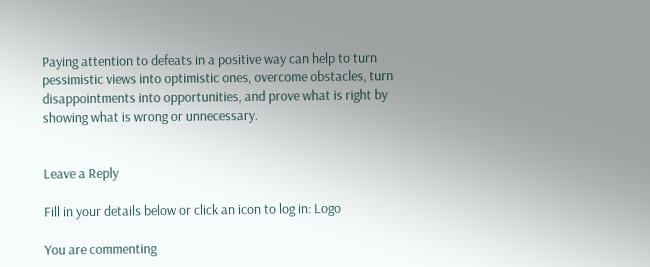Paying attention to defeats in a positive way can help to turn pessimistic views into optimistic ones, overcome obstacles, turn disappointments into opportunities, and prove what is right by showing what is wrong or unnecessary.


Leave a Reply

Fill in your details below or click an icon to log in: Logo

You are commenting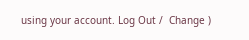using your account. Log Out /  Change )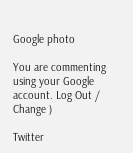Google photo

You are commenting using your Google account. Log Out /  Change )

Twitter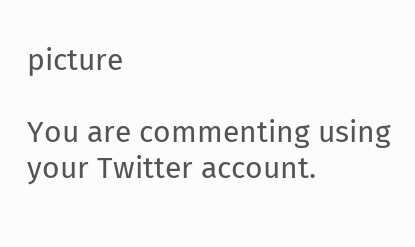picture

You are commenting using your Twitter account.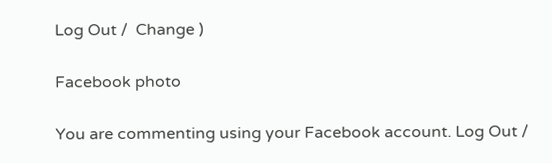Log Out /  Change )

Facebook photo

You are commenting using your Facebook account. Log Out /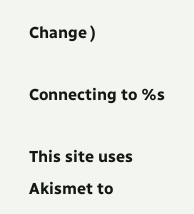Change )

Connecting to %s

This site uses Akismet to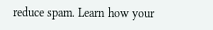reduce spam. Learn how your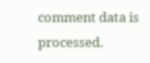comment data is processed.